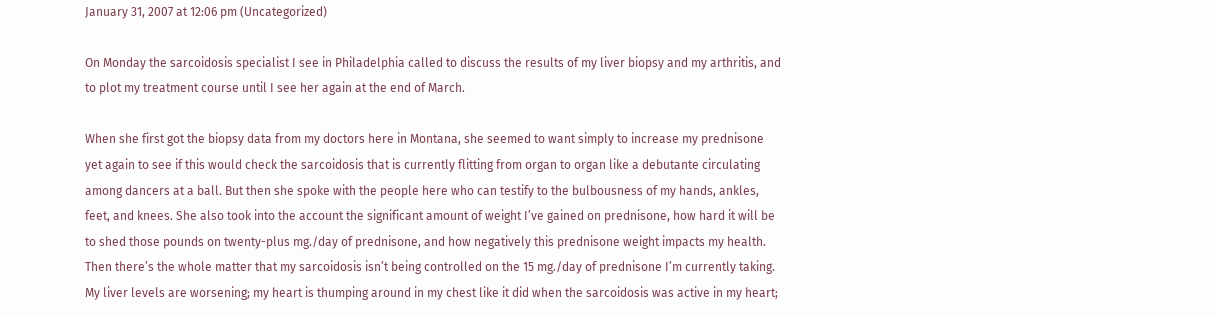January 31, 2007 at 12:06 pm (Uncategorized)

On Monday the sarcoidosis specialist I see in Philadelphia called to discuss the results of my liver biopsy and my arthritis, and to plot my treatment course until I see her again at the end of March.

When she first got the biopsy data from my doctors here in Montana, she seemed to want simply to increase my prednisone yet again to see if this would check the sarcoidosis that is currently flitting from organ to organ like a debutante circulating among dancers at a ball. But then she spoke with the people here who can testify to the bulbousness of my hands, ankles, feet, and knees. She also took into the account the significant amount of weight I’ve gained on prednisone, how hard it will be to shed those pounds on twenty-plus mg./day of prednisone, and how negatively this prednisone weight impacts my health. Then there’s the whole matter that my sarcoidosis isn’t being controlled on the 15 mg./day of prednisone I’m currently taking. My liver levels are worsening; my heart is thumping around in my chest like it did when the sarcoidosis was active in my heart;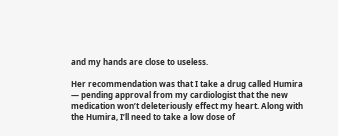and my hands are close to useless.

Her recommendation was that I take a drug called Humira — pending approval from my cardiologist that the new medication won’t deleteriously effect my heart. Along with the Humira, I’ll need to take a low dose of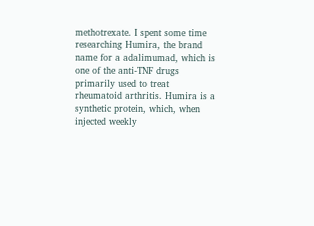methotrexate. I spent some time researching Humira, the brand name for a adalimumad, which is one of the anti-TNF drugs primarily used to treat rheumatoid arthritis. Humira is a synthetic protein, which, when injected weekly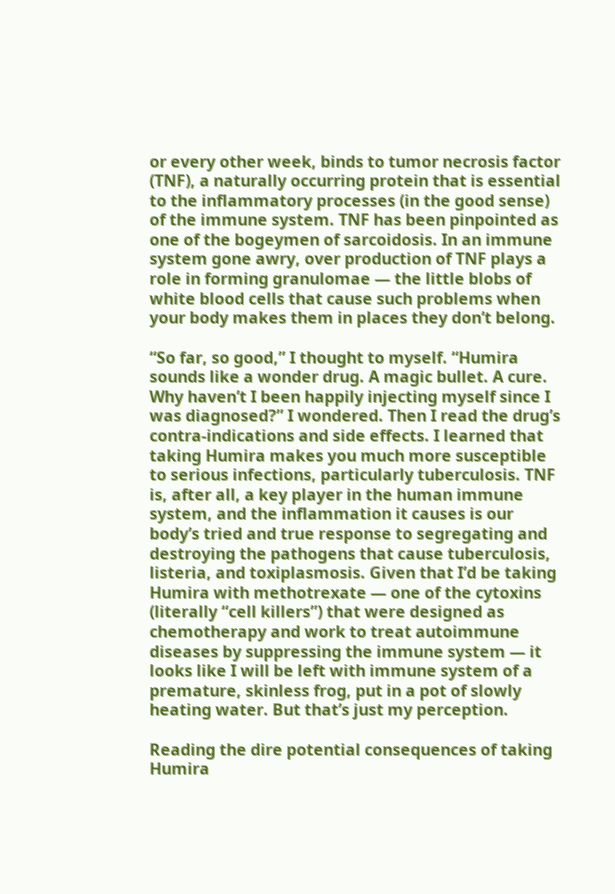or every other week, binds to tumor necrosis factor (TNF), a naturally occurring protein that is essential to the inflammatory processes (in the good sense) of the immune system. TNF has been pinpointed as one of the bogeymen of sarcoidosis. In an immune system gone awry, over production of TNF plays a role in forming granulomae — the little blobs of white blood cells that cause such problems when your body makes them in places they don’t belong.

“So far, so good,” I thought to myself. “Humira sounds like a wonder drug. A magic bullet. A cure. Why haven’t I been happily injecting myself since I was diagnosed?” I wondered. Then I read the drug’s contra-indications and side effects. I learned that taking Humira makes you much more susceptible to serious infections, particularly tuberculosis. TNF is, after all, a key player in the human immune system, and the inflammation it causes is our body’s tried and true response to segregating and destroying the pathogens that cause tuberculosis, listeria, and toxiplasmosis. Given that I’d be taking Humira with methotrexate — one of the cytoxins (literally “cell killers”) that were designed as chemotherapy and work to treat autoimmune diseases by suppressing the immune system — it looks like I will be left with immune system of a premature, skinless frog, put in a pot of slowly heating water. But that’s just my perception.

Reading the dire potential consequences of taking Humira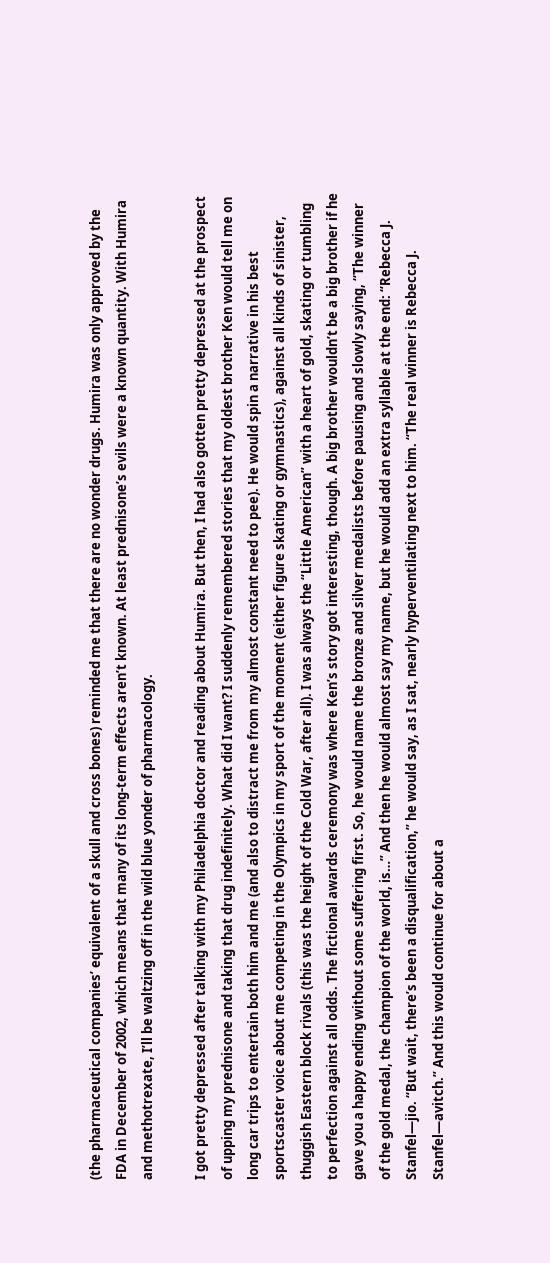(the pharmaceutical companies’ equivalent of a skull and cross bones) reminded me that there are no wonder drugs. Humira was only approved by the FDA in December of 2002, which means that many of its long-term effects aren’t known. At least prednisone’s evils were a known quantity. With Humira and methotrexate, I’ll be waltzing off in the wild blue yonder of pharmacology.

I got pretty depressed after talking with my Philadelphia doctor and reading about Humira. But then, I had also gotten pretty depressed at the prospect of upping my prednisone and taking that drug indefinitely. What did I want? I suddenly remembered stories that my oldest brother Ken would tell me on long car trips to entertain both him and me (and also to distract me from my almost constant need to pee). He would spin a narrative in his best sportscaster voice about me competing in the Olympics in my sport of the moment (either figure skating or gymnastics), against all kinds of sinister, thuggish Eastern block rivals (this was the height of the Cold War, after all). I was always the “Little American” with a heart of gold, skating or tumbling to perfection against all odds. The fictional awards ceremony was where Ken’s story got interesting, though. A big brother wouldn’t be a big brother if he gave you a happy ending without some suffering first. So, he would name the bronze and silver medalists before pausing and slowly saying, “The winner of the gold medal, the champion of the world, is…” And then he would almost say my name, but he would add an extra syllable at the end: “Rebecca J. Stanfel—jio. “But wait, there’s been a disqualification,” he would say, as I sat, nearly hyperventilating next to him. “The real winner is Rebecca J. Stanfel—avitch.” And this would continue for about a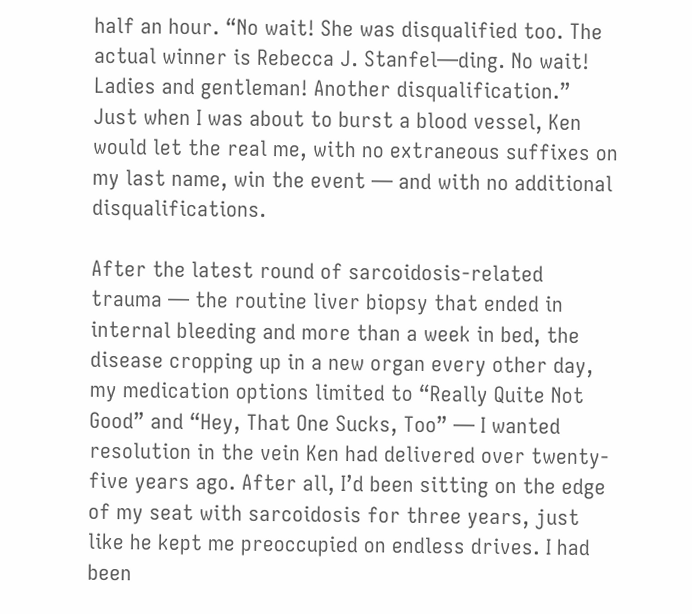half an hour. “No wait! She was disqualified too. The actual winner is Rebecca J. Stanfel—ding. No wait! Ladies and gentleman! Another disqualification.” Just when I was about to burst a blood vessel, Ken would let the real me, with no extraneous suffixes on my last name, win the event — and with no additional disqualifications.

After the latest round of sarcoidosis-related trauma — the routine liver biopsy that ended in internal bleeding and more than a week in bed, the disease cropping up in a new organ every other day, my medication options limited to “Really Quite Not Good” and “Hey, That One Sucks, Too” — I wanted resolution in the vein Ken had delivered over twenty-five years ago. After all, I’d been sitting on the edge of my seat with sarcoidosis for three years, just like he kept me preoccupied on endless drives. I had been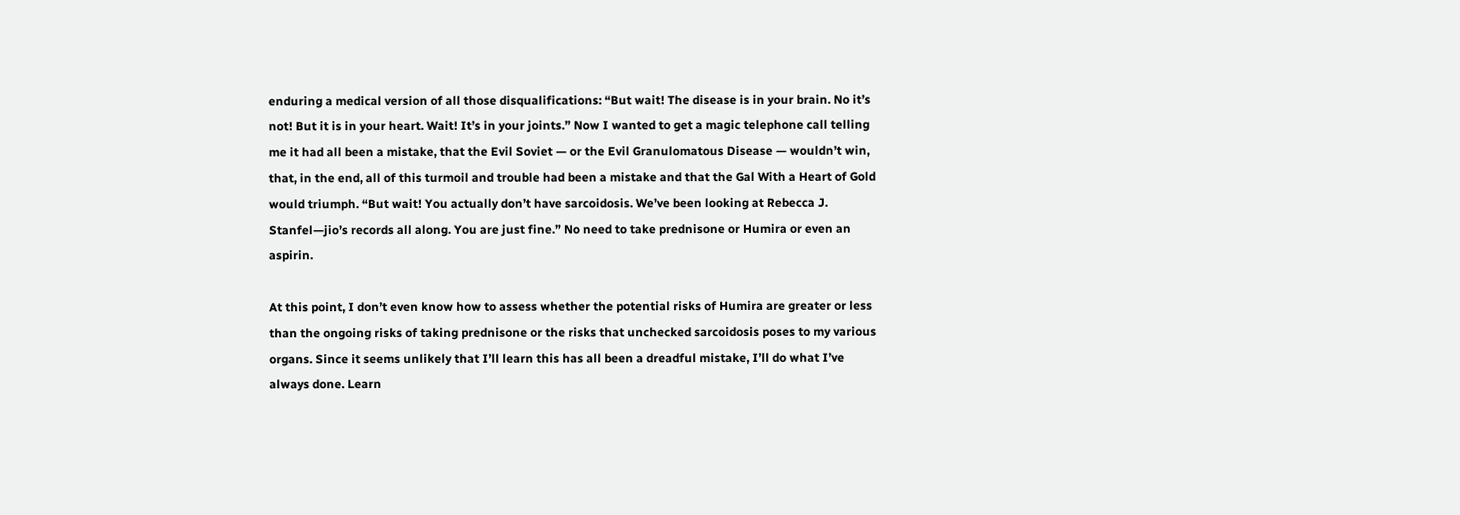enduring a medical version of all those disqualifications: “But wait! The disease is in your brain. No it’s not! But it is in your heart. Wait! It’s in your joints.” Now I wanted to get a magic telephone call telling me it had all been a mistake, that the Evil Soviet — or the Evil Granulomatous Disease — wouldn’t win, that, in the end, all of this turmoil and trouble had been a mistake and that the Gal With a Heart of Gold would triumph. “But wait! You actually don’t have sarcoidosis. We’ve been looking at Rebecca J. Stanfel—jio’s records all along. You are just fine.” No need to take prednisone or Humira or even an aspirin.

At this point, I don’t even know how to assess whether the potential risks of Humira are greater or less than the ongoing risks of taking prednisone or the risks that unchecked sarcoidosis poses to my various organs. Since it seems unlikely that I’ll learn this has all been a dreadful mistake, I’ll do what I’ve always done. Learn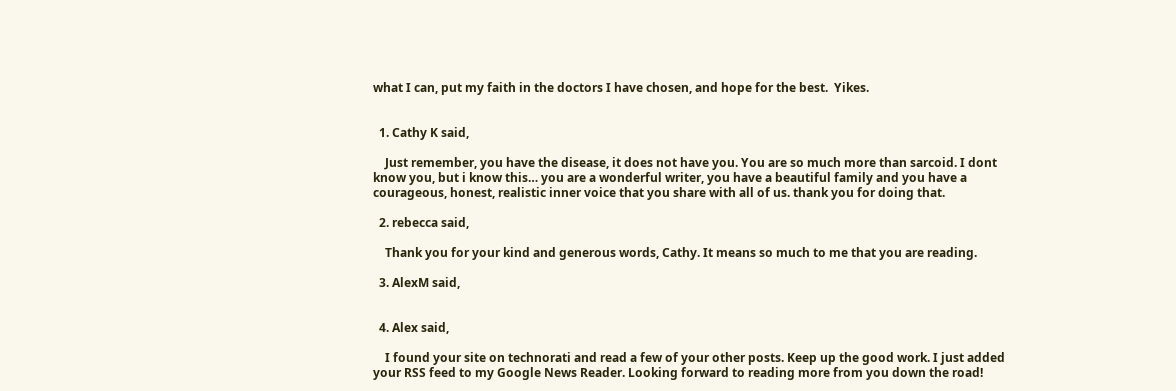what I can, put my faith in the doctors I have chosen, and hope for the best.  Yikes.


  1. Cathy K said,

    Just remember, you have the disease, it does not have you. You are so much more than sarcoid. I dont know you, but i know this… you are a wonderful writer, you have a beautiful family and you have a courageous, honest, realistic inner voice that you share with all of us. thank you for doing that.

  2. rebecca said,

    Thank you for your kind and generous words, Cathy. It means so much to me that you are reading.

  3. AlexM said,


  4. Alex said,

    I found your site on technorati and read a few of your other posts. Keep up the good work. I just added your RSS feed to my Google News Reader. Looking forward to reading more from you down the road!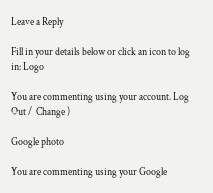Leave a Reply

Fill in your details below or click an icon to log in: Logo

You are commenting using your account. Log Out /  Change )

Google photo

You are commenting using your Google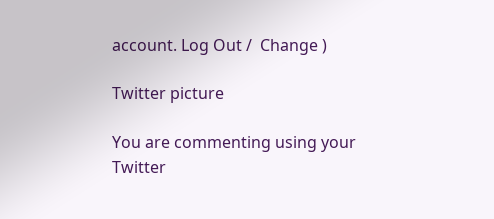account. Log Out /  Change )

Twitter picture

You are commenting using your Twitter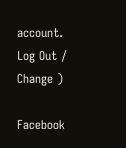account. Log Out /  Change )

Facebook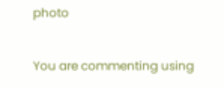photo

You are commenting using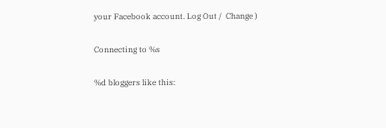your Facebook account. Log Out /  Change )

Connecting to %s

%d bloggers like this: